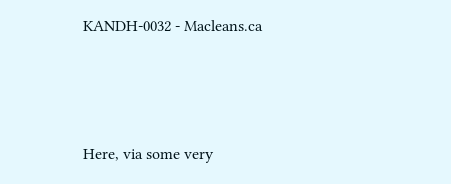KANDH-0032 - Macleans.ca



Here, via some very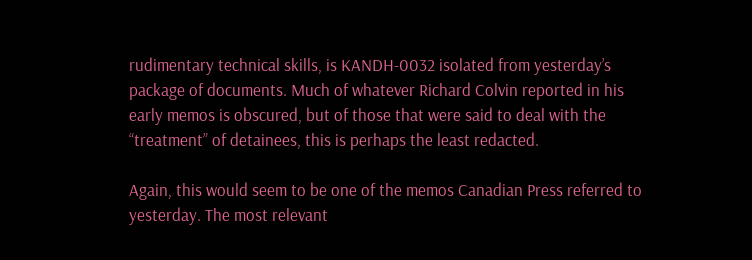rudimentary technical skills, is KANDH-0032 isolated from yesterday’s package of documents. Much of whatever Richard Colvin reported in his early memos is obscured, but of those that were said to deal with the “treatment” of detainees, this is perhaps the least redacted.

Again, this would seem to be one of the memos Canadian Press referred to yesterday. The most relevant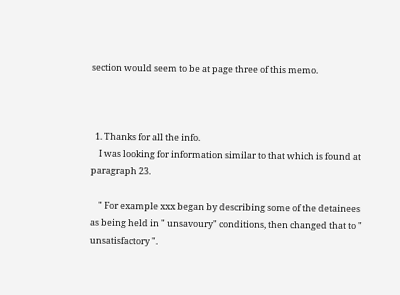section would seem to be at page three of this memo.



  1. Thanks for all the info.
    I was looking for information similar to that which is found at paragraph 23.

    " For example xxx began by describing some of the detainees as being held in " unsavoury" conditions, then changed that to " unsatisfactory ".